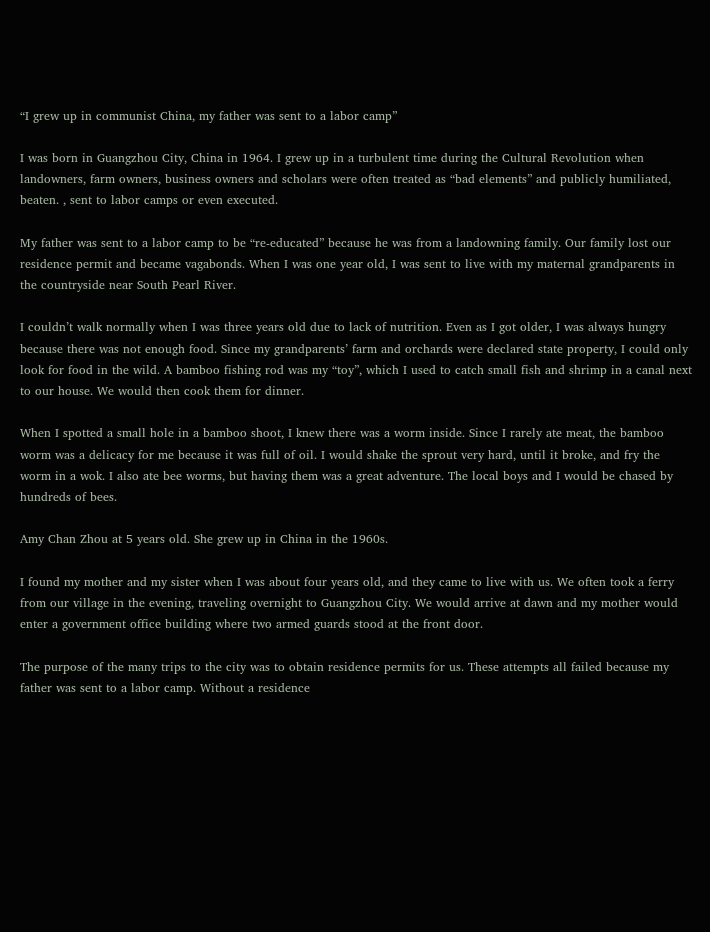“I grew up in communist China, my father was sent to a labor camp”

I was born in Guangzhou City, China in 1964. I grew up in a turbulent time during the Cultural Revolution when landowners, farm owners, business owners and scholars were often treated as “bad elements” and publicly humiliated, beaten. , sent to labor camps or even executed.

My father was sent to a labor camp to be “re-educated” because he was from a landowning family. Our family lost our residence permit and became vagabonds. When I was one year old, I was sent to live with my maternal grandparents in the countryside near South Pearl River.

I couldn’t walk normally when I was three years old due to lack of nutrition. Even as I got older, I was always hungry because there was not enough food. Since my grandparents’ farm and orchards were declared state property, I could only look for food in the wild. A bamboo fishing rod was my “toy”, which I used to catch small fish and shrimp in a canal next to our house. We would then cook them for dinner.

When I spotted a small hole in a bamboo shoot, I knew there was a worm inside. Since I rarely ate meat, the bamboo worm was a delicacy for me because it was full of oil. I would shake the sprout very hard, until it broke, and fry the worm in a wok. I also ate bee worms, but having them was a great adventure. The local boys and I would be chased by hundreds of bees.

Amy Chan Zhou at 5 years old. She grew up in China in the 1960s.

I found my mother and my sister when I was about four years old, and they came to live with us. We often took a ferry from our village in the evening, traveling overnight to Guangzhou City. We would arrive at dawn and my mother would enter a government office building where two armed guards stood at the front door.

The purpose of the many trips to the city was to obtain residence permits for us. These attempts all failed because my father was sent to a labor camp. Without a residence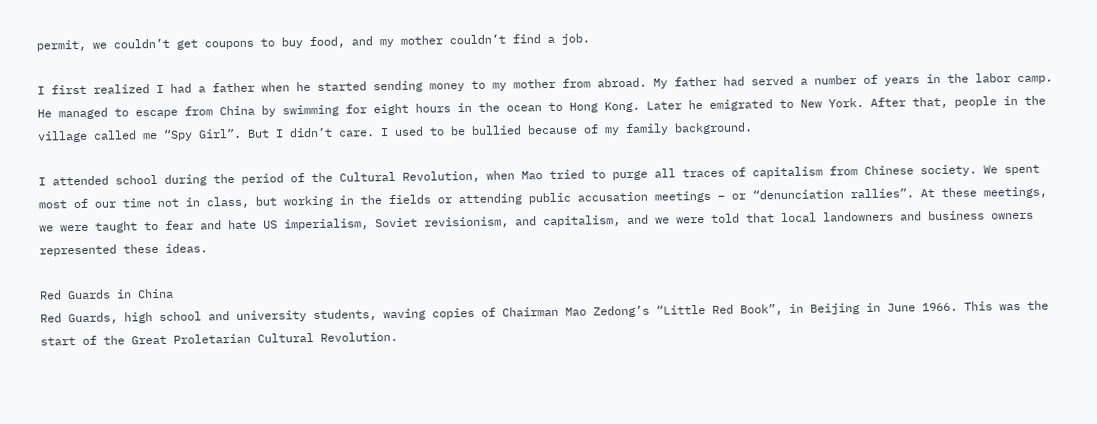permit, we couldn’t get coupons to buy food, and my mother couldn’t find a job.

I first realized I had a father when he started sending money to my mother from abroad. My father had served a number of years in the labor camp. He managed to escape from China by swimming for eight hours in the ocean to Hong Kong. Later he emigrated to New York. After that, people in the village called me “Spy Girl”. But I didn’t care. I used to be bullied because of my family background.

I attended school during the period of the Cultural Revolution, when Mao tried to purge all traces of capitalism from Chinese society. We spent most of our time not in class, but working in the fields or attending public accusation meetings – or “denunciation rallies”. At these meetings, we were taught to fear and hate US imperialism, Soviet revisionism, and capitalism, and we were told that local landowners and business owners represented these ideas.

Red Guards in China
Red Guards, high school and university students, waving copies of Chairman Mao Zedong’s “Little Red Book”, in Beijing in June 1966. This was the start of the Great Proletarian Cultural Revolution.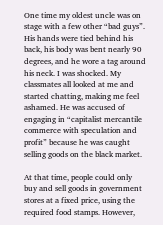One time my oldest uncle was on stage with a few other “bad guys”. His hands were tied behind his back, his body was bent nearly 90 degrees, and he wore a tag around his neck. I was shocked. My classmates all looked at me and started chatting, making me feel ashamed. He was accused of engaging in “capitalist mercantile commerce with speculation and profit” because he was caught selling goods on the black market.

At that time, people could only buy and sell goods in government stores at a fixed price, using the required food stamps. However,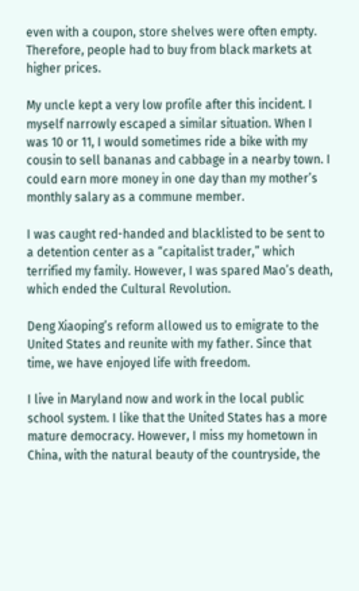even with a coupon, store shelves were often empty. Therefore, people had to buy from black markets at higher prices.

My uncle kept a very low profile after this incident. I myself narrowly escaped a similar situation. When I was 10 or 11, I would sometimes ride a bike with my cousin to sell bananas and cabbage in a nearby town. I could earn more money in one day than my mother’s monthly salary as a commune member.

I was caught red-handed and blacklisted to be sent to a detention center as a “capitalist trader,” which terrified my family. However, I was spared Mao’s death, which ended the Cultural Revolution.

Deng Xiaoping’s reform allowed us to emigrate to the United States and reunite with my father. Since that time, we have enjoyed life with freedom.

I live in Maryland now and work in the local public school system. I like that the United States has a more mature democracy. However, I miss my hometown in China, with the natural beauty of the countryside, the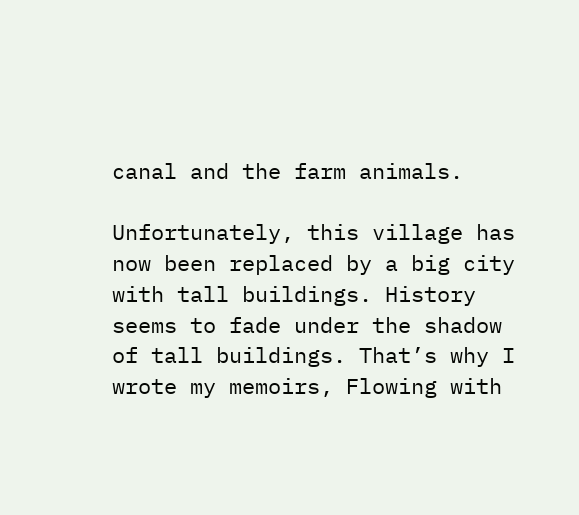canal and the farm animals.

Unfortunately, this village has now been replaced by a big city with tall buildings. History seems to fade under the shadow of tall buildings. That’s why I wrote my memoirs, Flowing with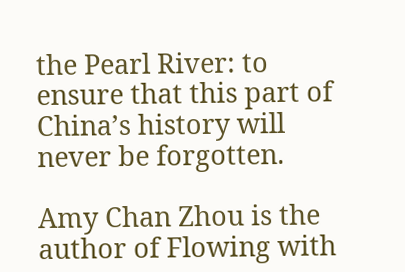the Pearl River: to ensure that this part of China’s history will never be forgotten.

Amy Chan Zhou is the author of Flowing with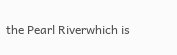the Pearl Riverwhich is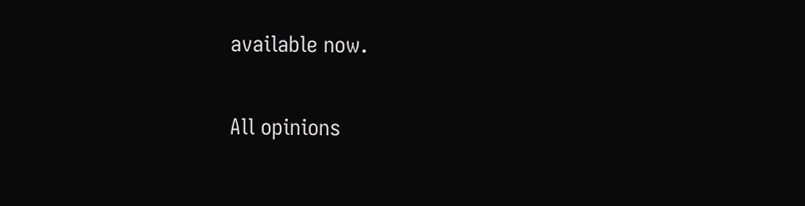available now.

All opinions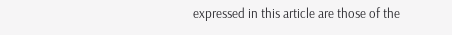expressed in this article are those of the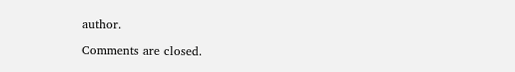author.

Comments are closed.